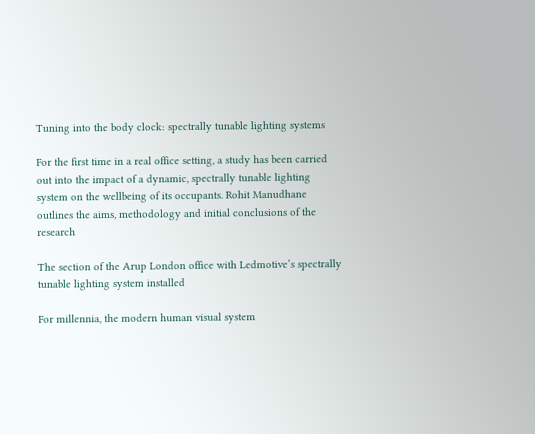Tuning into the body clock: spectrally tunable lighting systems

For the first time in a real office setting, a study has been carried out into the impact of a dynamic, spectrally tunable lighting system on the wellbeing of its occupants. Rohit Manudhane outlines the aims, methodology and initial conclusions of the research

The section of the Arup London office with Ledmotive’s spectrally tunable lighting system installed

For millennia, the modern human visual system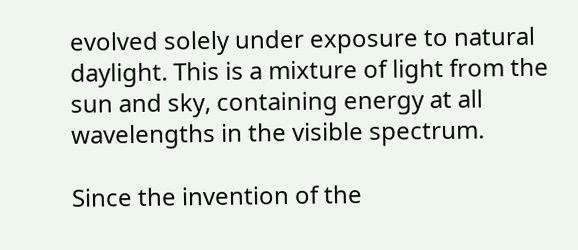evolved solely under exposure to natural daylight. This is a mixture of light from the sun and sky, containing energy at all wavelengths in the visible spectrum.

Since the invention of the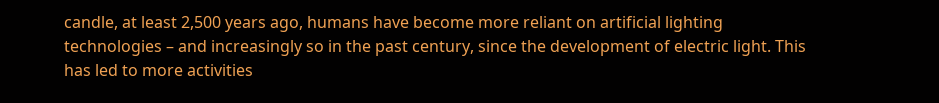candle, at least 2,500 years ago, humans have become more reliant on artificial lighting technologies – and increasingly so in the past century, since the development of electric light. This has led to more activities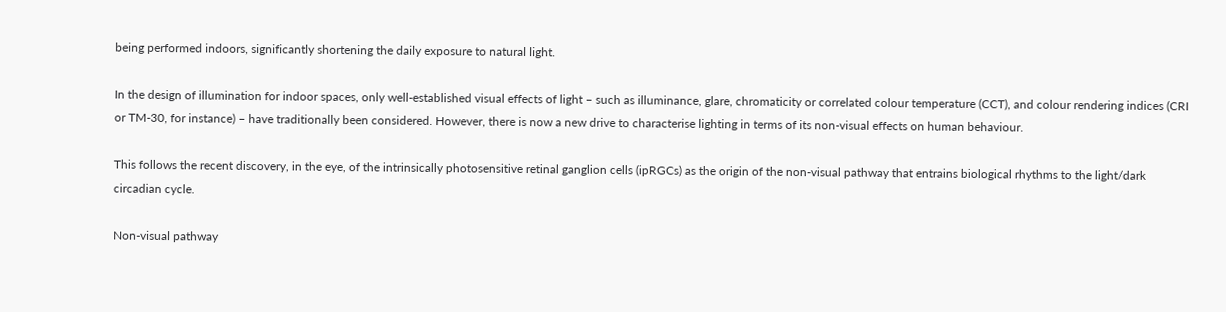being performed indoors, significantly shortening the daily exposure to natural light.

In the design of illumination for indoor spaces, only well-established visual effects of light – such as illuminance, glare, chromaticity or correlated colour temperature (CCT), and colour rendering indices (CRI or TM-30, for instance) – have traditionally been considered. However, there is now a new drive to characterise lighting in terms of its non-visual effects on human behaviour.

This follows the recent discovery, in the eye, of the intrinsically photosensitive retinal ganglion cells (ipRGCs) as the origin of the non-visual pathway that entrains biological rhythms to the light/dark circadian cycle.

Non-visual pathway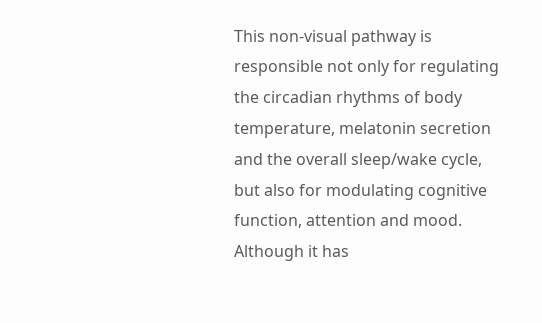This non-visual pathway is responsible not only for regulating the circadian rhythms of body temperature, melatonin secretion and the overall sleep/wake cycle, but also for modulating cognitive function, attention and mood. Although it has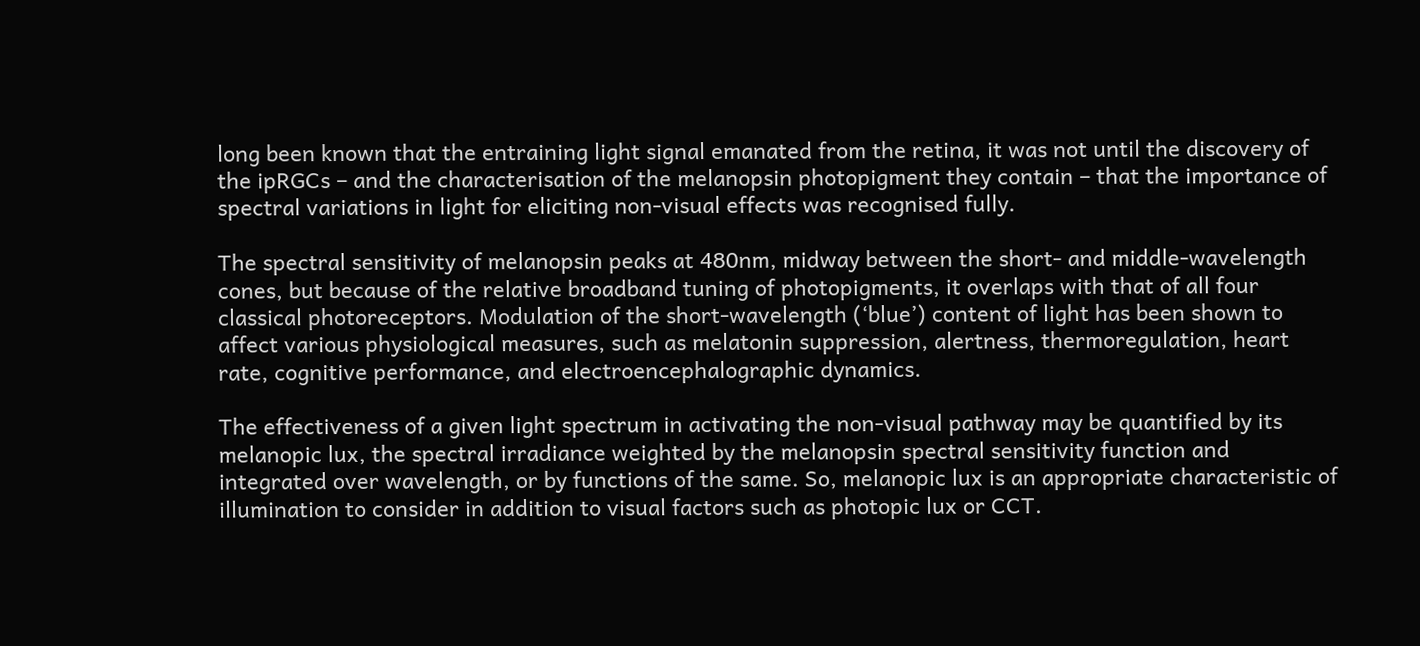long been known that the entraining light signal emanated from the retina, it was not until the discovery of the ipRGCs – and the characterisation of the melanopsin photopigment they contain – that the importance of spectral variations in light for eliciting non-visual effects was recognised fully.

The spectral sensitivity of melanopsin peaks at 480nm, midway between the short- and middle-wavelength cones, but because of the relative broadband tuning of photopigments, it overlaps with that of all four classical photoreceptors. Modulation of the short-wavelength (‘blue’) content of light has been shown to affect various physiological measures, such as melatonin suppression, alertness, thermoregulation, heart rate, cognitive performance, and electroencephalographic dynamics.

The effectiveness of a given light spectrum in activating the non-visual pathway may be quantified by its melanopic lux, the spectral irradiance weighted by the melanopsin spectral sensitivity function and integrated over wavelength, or by functions of the same. So, melanopic lux is an appropriate characteristic of illumination to consider in addition to visual factors such as photopic lux or CCT.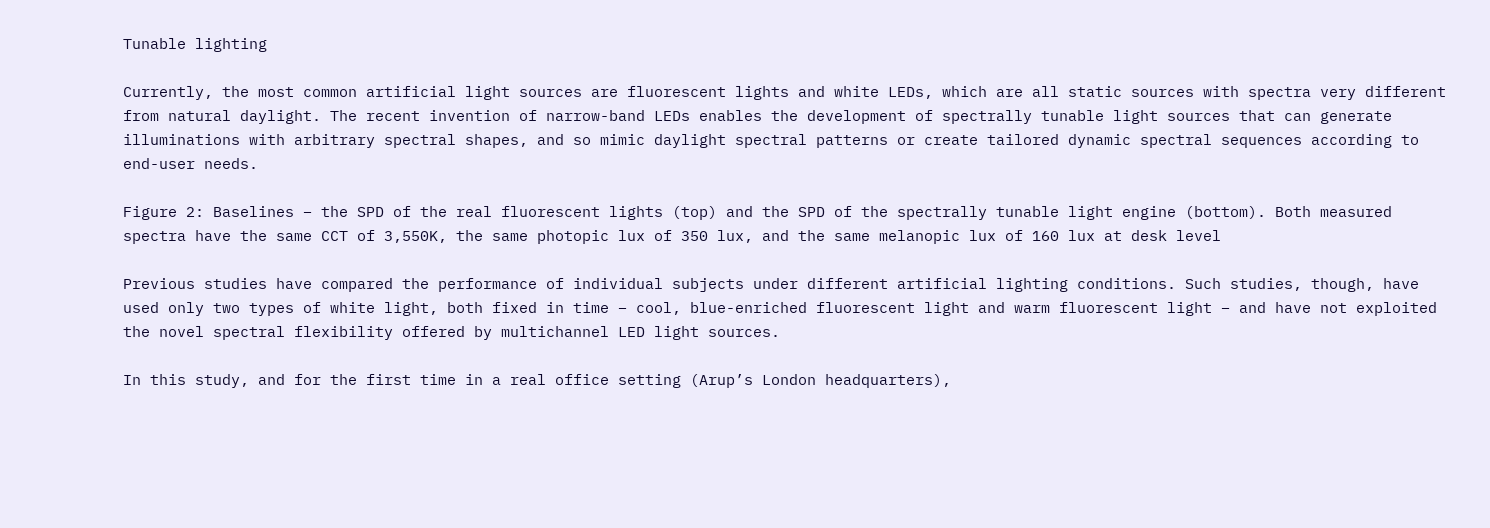Tunable lighting

Currently, the most common artificial light sources are fluorescent lights and white LEDs, which are all static sources with spectra very different from natural daylight. The recent invention of narrow-band LEDs enables the development of spectrally tunable light sources that can generate illuminations with arbitrary spectral shapes, and so mimic daylight spectral patterns or create tailored dynamic spectral sequences according to end-user needs.

Figure 2: Baselines – the SPD of the real fluorescent lights (top) and the SPD of the spectrally tunable light engine (bottom). Both measured spectra have the same CCT of 3,550K, the same photopic lux of 350 lux, and the same melanopic lux of 160 lux at desk level

Previous studies have compared the performance of individual subjects under different artificial lighting conditions. Such studies, though, have used only two types of white light, both fixed in time – cool, blue-enriched fluorescent light and warm fluorescent light – and have not exploited the novel spectral flexibility offered by multichannel LED light sources.

In this study, and for the first time in a real office setting (Arup’s London headquarters),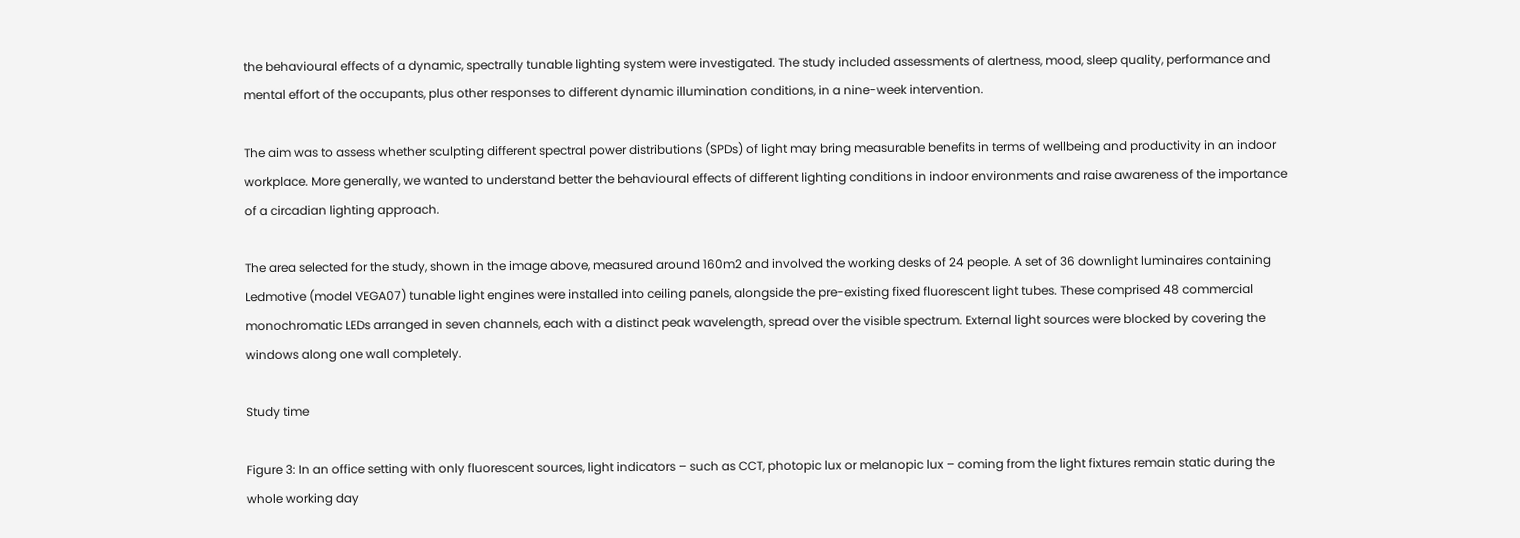the behavioural effects of a dynamic, spectrally tunable lighting system were investigated. The study included assessments of alertness, mood, sleep quality, performance and mental effort of the occupants, plus other responses to different dynamic illumination conditions, in a nine-week intervention.

The aim was to assess whether sculpting different spectral power distributions (SPDs) of light may bring measurable benefits in terms of wellbeing and productivity in an indoor workplace. More generally, we wanted to understand better the behavioural effects of different lighting conditions in indoor environments and raise awareness of the importance of a circadian lighting approach.

The area selected for the study, shown in the image above, measured around 160m2 and involved the working desks of 24 people. A set of 36 downlight luminaires containing Ledmotive (model VEGA07) tunable light engines were installed into ceiling panels, alongside the pre-existing fixed fluorescent light tubes. These comprised 48 commercial monochromatic LEDs arranged in seven channels, each with a distinct peak wavelength, spread over the visible spectrum. External light sources were blocked by covering the windows along one wall completely.

Study time

Figure 3: In an office setting with only fluorescent sources, light indicators – such as CCT, photopic lux or melanopic lux – coming from the light fixtures remain static during the whole working day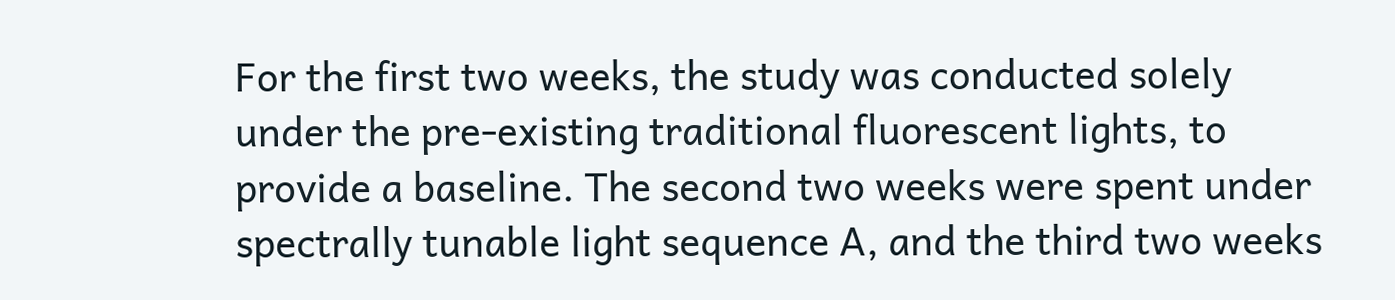For the first two weeks, the study was conducted solely under the pre-existing traditional fluorescent lights, to provide a baseline. The second two weeks were spent under spectrally tunable light sequence A, and the third two weeks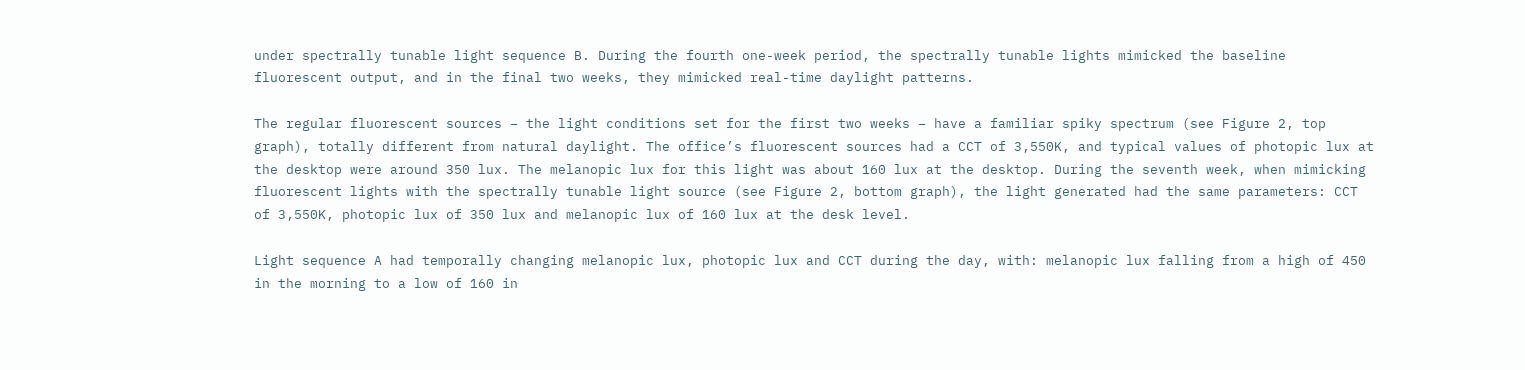under spectrally tunable light sequence B. During the fourth one-week period, the spectrally tunable lights mimicked the baseline fluorescent output, and in the final two weeks, they mimicked real-time daylight patterns.

The regular fluorescent sources – the light conditions set for the first two weeks – have a familiar spiky spectrum (see Figure 2, top graph), totally different from natural daylight. The office’s fluorescent sources had a CCT of 3,550K, and typical values of photopic lux at the desktop were around 350 lux. The melanopic lux for this light was about 160 lux at the desktop. During the seventh week, when mimicking fluorescent lights with the spectrally tunable light source (see Figure 2, bottom graph), the light generated had the same parameters: CCT of 3,550K, photopic lux of 350 lux and melanopic lux of 160 lux at the desk level.

Light sequence A had temporally changing melanopic lux, photopic lux and CCT during the day, with: melanopic lux falling from a high of 450 in the morning to a low of 160 in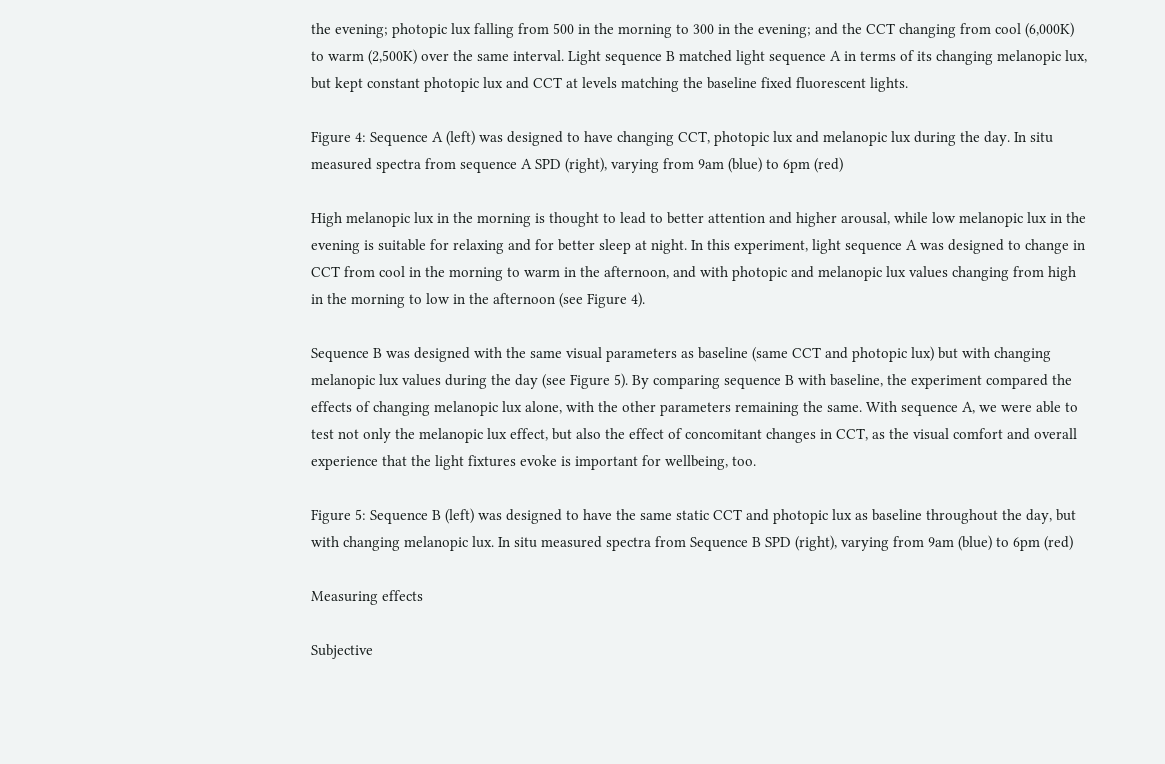the evening; photopic lux falling from 500 in the morning to 300 in the evening; and the CCT changing from cool (6,000K) to warm (2,500K) over the same interval. Light sequence B matched light sequence A in terms of its changing melanopic lux, but kept constant photopic lux and CCT at levels matching the baseline fixed fluorescent lights.

Figure 4: Sequence A (left) was designed to have changing CCT, photopic lux and melanopic lux during the day. In situ measured spectra from sequence A SPD (right), varying from 9am (blue) to 6pm (red)

High melanopic lux in the morning is thought to lead to better attention and higher arousal, while low melanopic lux in the evening is suitable for relaxing and for better sleep at night. In this experiment, light sequence A was designed to change in CCT from cool in the morning to warm in the afternoon, and with photopic and melanopic lux values changing from high in the morning to low in the afternoon (see Figure 4).

Sequence B was designed with the same visual parameters as baseline (same CCT and photopic lux) but with changing melanopic lux values during the day (see Figure 5). By comparing sequence B with baseline, the experiment compared the effects of changing melanopic lux alone, with the other parameters remaining the same. With sequence A, we were able to test not only the melanopic lux effect, but also the effect of concomitant changes in CCT, as the visual comfort and overall experience that the light fixtures evoke is important for wellbeing, too.

Figure 5: Sequence B (left) was designed to have the same static CCT and photopic lux as baseline throughout the day, but with changing melanopic lux. In situ measured spectra from Sequence B SPD (right), varying from 9am (blue) to 6pm (red)

Measuring effects

Subjective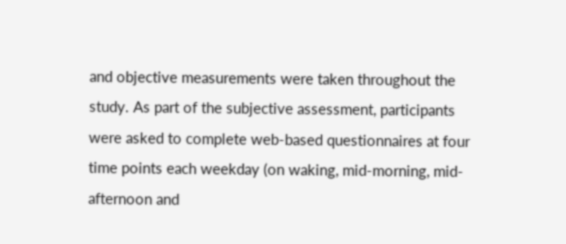and objective measurements were taken throughout the study. As part of the subjective assessment, participants were asked to complete web-based questionnaires at four time points each weekday (on waking, mid-morning, mid-afternoon and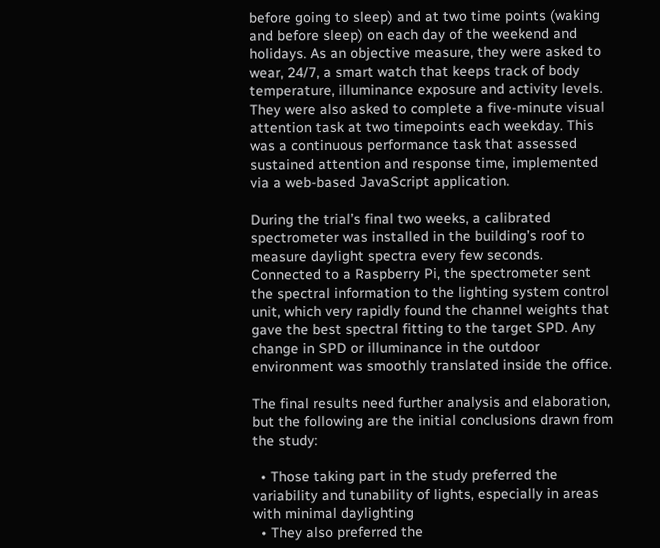before going to sleep) and at two time points (waking and before sleep) on each day of the weekend and holidays. As an objective measure, they were asked to wear, 24/7, a smart watch that keeps track of body temperature, illuminance exposure and activity levels. They were also asked to complete a five-minute visual attention task at two timepoints each weekday. This was a continuous performance task that assessed sustained attention and response time, implemented via a web-based JavaScript application.

During the trial’s final two weeks, a calibrated spectrometer was installed in the building’s roof to measure daylight spectra every few seconds. Connected to a Raspberry Pi, the spectrometer sent the spectral information to the lighting system control unit, which very rapidly found the channel weights that gave the best spectral fitting to the target SPD. Any change in SPD or illuminance in the outdoor environment was smoothly translated inside the office.

The final results need further analysis and elaboration, but the following are the initial conclusions drawn from the study:

  • Those taking part in the study preferred the variability and tunability of lights, especially in areas with minimal daylighting
  • They also preferred the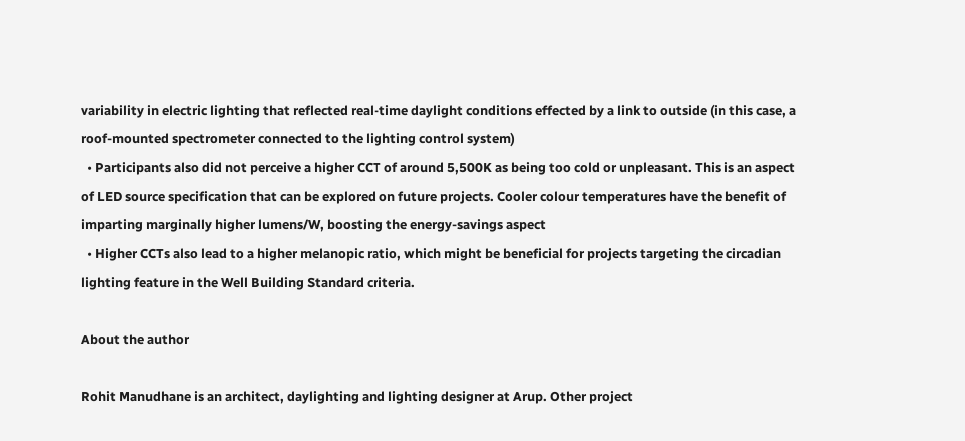variability in electric lighting that reflected real-time daylight conditions effected by a link to outside (in this case, a roof-mounted spectrometer connected to the lighting control system)
  • Participants also did not perceive a higher CCT of around 5,500K as being too cold or unpleasant. This is an aspect of LED source specification that can be explored on future projects. Cooler colour temperatures have the benefit of imparting marginally higher lumens/W, boosting the energy-savings aspect
  • Higher CCTs also lead to a higher melanopic ratio, which might be beneficial for projects targeting the circadian lighting feature in the Well Building Standard criteria.

About the author

Rohit Manudhane is an architect, daylighting and lighting designer at Arup. Other project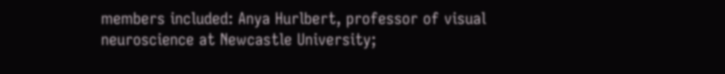members included: Anya Hurlbert, professor of visual neuroscience at Newcastle University;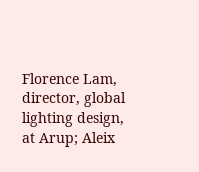Florence Lam, director, global lighting design, at Arup; Aleix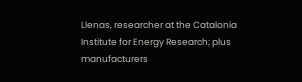Llenas, researcher at the Catalonia Institute for Energy Research; plus manufacturers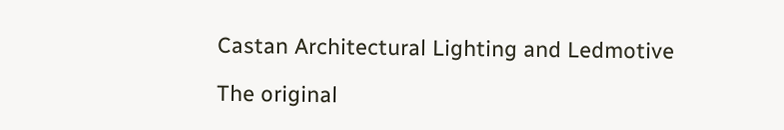Castan Architectural Lighting and Ledmotive

The original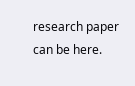research paper can be here.